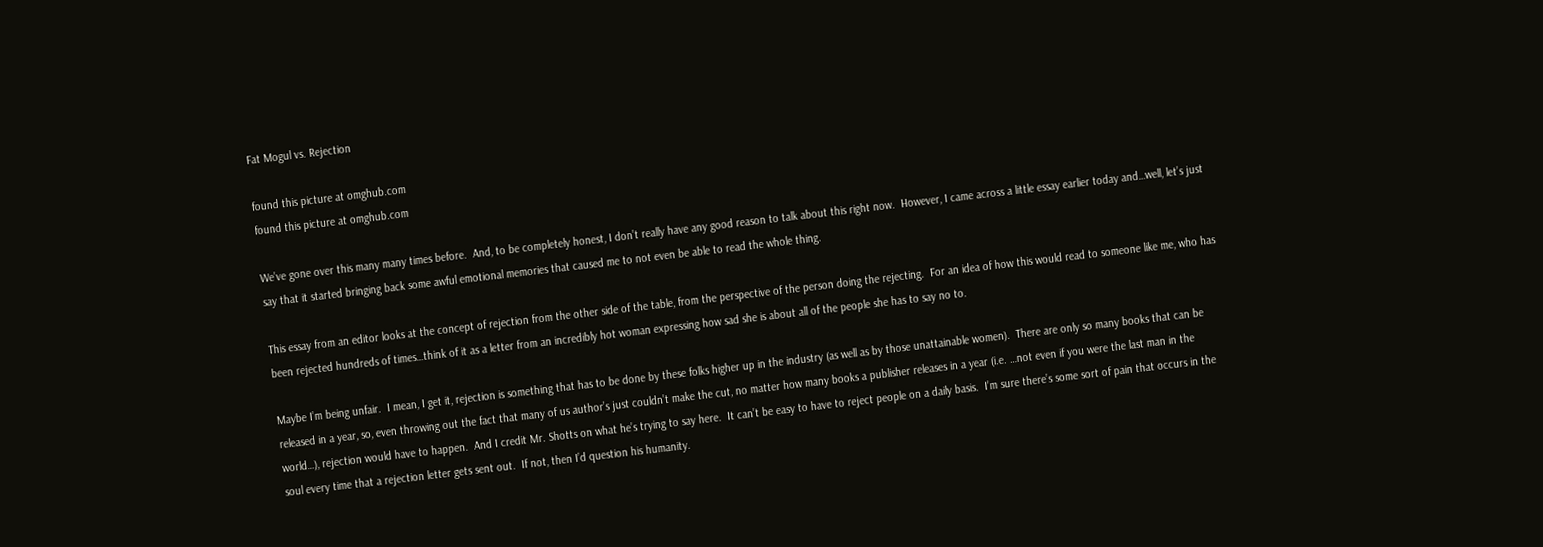Fat Mogul vs. Rejection

found this picture at omghub.com
found this picture at omghub.com

We’ve gone over this many many times before.  And, to be completely honest, I don’t really have any good reason to talk about this right now.  However, I came across a little essay earlier today and…well, let’s just say that it started bringing back some awful emotional memories that caused me to not even be able to read the whole thing.

This essay from an editor looks at the concept of rejection from the other side of the table, from the perspective of the person doing the rejecting.  For an idea of how this would read to someone like me, who has been rejected hundreds of times…think of it as a letter from an incredibly hot woman expressing how sad she is about all of the people she has to say no to.

Maybe I’m being unfair.  I mean, I get it, rejection is something that has to be done by these folks higher up in the industry (as well as by those unattainable women).  There are only so many books that can be released in a year, so, even throwing out the fact that many of us author’s just couldn’t make the cut, no matter how many books a publisher releases in a year (i.e. …not even if you were the last man in the world…), rejection would have to happen.  And I credit Mr. Shotts on what he’s trying to say here.  It can’t be easy to have to reject people on a daily basis.  I’m sure there’s some sort of pain that occurs in the soul every time that a rejection letter gets sent out.  If not, then I’d question his humanity.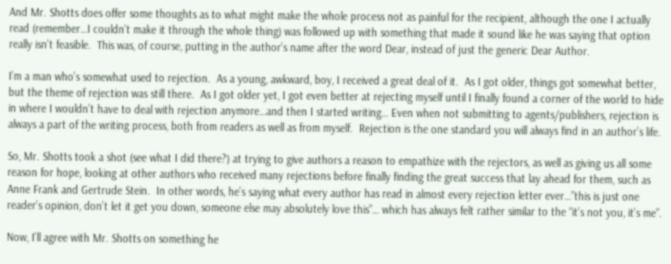And Mr. Shotts does offer some thoughts as to what might make the whole process not as painful for the recipient, although the one I actually read (remember…I couldn’t make it through the whole thing) was followed up with something that made it sound like he was saying that option really isn’t feasible.  This was, of course, putting in the author’s name after the word Dear, instead of just the generic Dear Author.

I’m a man who’s somewhat used to rejection.  As a young, awkward, boy, I received a great deal of it.  As I got older, things got somewhat better, but the theme of rejection was still there.  As I got older yet, I got even better at rejecting myself until I finally found a corner of the world to hide in where I wouldn’t have to deal with rejection anymore…and then I started writing… Even when not submitting to agents/publishers, rejection is always a part of the writing process, both from readers as well as from myself.  Rejection is the one standard you will always find in an author’s life.

So, Mr. Shotts took a shot (see what I did there?) at trying to give authors a reason to empathize with the rejectors, as well as giving us all some reason for hope, looking at other authors who received many rejections before finally finding the great success that lay ahead for them, such as Anne Frank and Gertrude Stein.  In other words, he’s saying what every author has read in almost every rejection letter ever…”this is just one reader’s opinion, don’t let it get you down, someone else may absolutely love this”… which has always felt rather similar to the “it’s not you, it’s me”.

Now, I’ll agree with Mr. Shotts on something he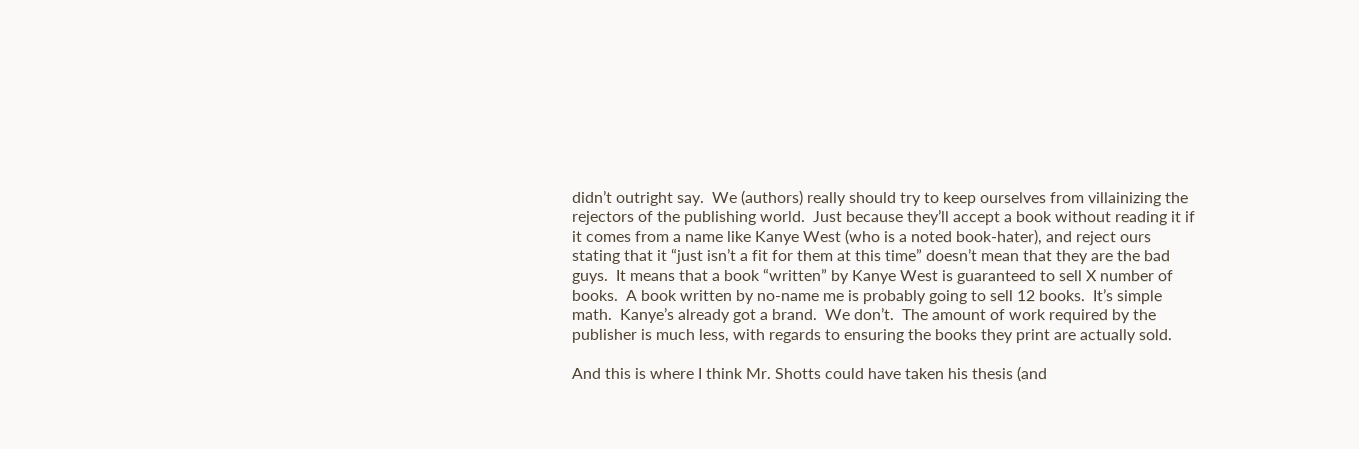didn’t outright say.  We (authors) really should try to keep ourselves from villainizing the rejectors of the publishing world.  Just because they’ll accept a book without reading it if it comes from a name like Kanye West (who is a noted book-hater), and reject ours stating that it “just isn’t a fit for them at this time” doesn’t mean that they are the bad guys.  It means that a book “written” by Kanye West is guaranteed to sell X number of books.  A book written by no-name me is probably going to sell 12 books.  It’s simple math.  Kanye’s already got a brand.  We don’t.  The amount of work required by the publisher is much less, with regards to ensuring the books they print are actually sold.

And this is where I think Mr. Shotts could have taken his thesis (and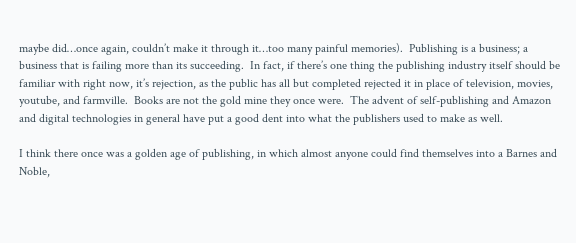maybe did…once again, couldn’t make it through it…too many painful memories).  Publishing is a business; a business that is failing more than its succeeding.  In fact, if there’s one thing the publishing industry itself should be familiar with right now, it’s rejection, as the public has all but completed rejected it in place of television, movies, youtube, and farmville.  Books are not the gold mine they once were.  The advent of self-publishing and Amazon and digital technologies in general have put a good dent into what the publishers used to make as well.

I think there once was a golden age of publishing, in which almost anyone could find themselves into a Barnes and Noble,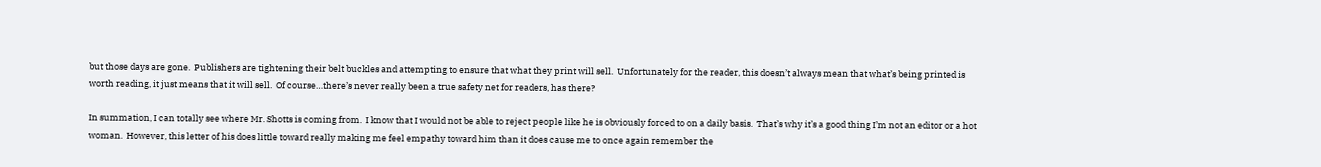but those days are gone.  Publishers are tightening their belt buckles and attempting to ensure that what they print will sell.  Unfortunately for the reader, this doesn’t always mean that what’s being printed is worth reading, it just means that it will sell.  Of course…there’s never really been a true safety net for readers, has there?

In summation, I can totally see where Mr. Shotts is coming from.  I know that I would not be able to reject people like he is obviously forced to on a daily basis.  That’s why it’s a good thing I’m not an editor or a hot woman.  However, this letter of his does little toward really making me feel empathy toward him than it does cause me to once again remember the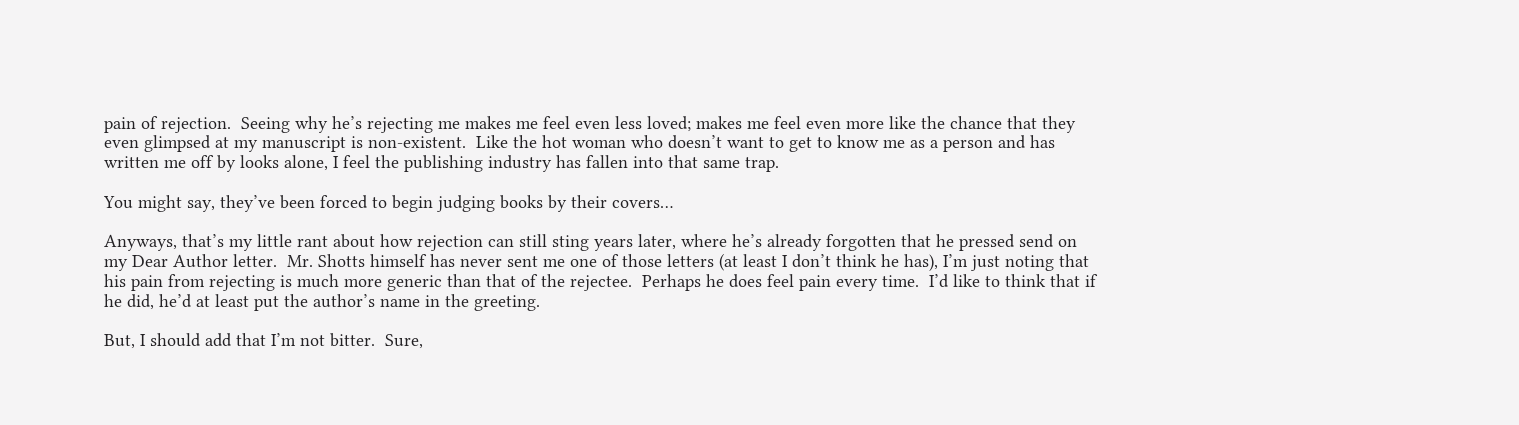pain of rejection.  Seeing why he’s rejecting me makes me feel even less loved; makes me feel even more like the chance that they even glimpsed at my manuscript is non-existent.  Like the hot woman who doesn’t want to get to know me as a person and has written me off by looks alone, I feel the publishing industry has fallen into that same trap.

You might say, they’ve been forced to begin judging books by their covers…

Anyways, that’s my little rant about how rejection can still sting years later, where he’s already forgotten that he pressed send on my Dear Author letter.  Mr. Shotts himself has never sent me one of those letters (at least I don’t think he has), I’m just noting that his pain from rejecting is much more generic than that of the rejectee.  Perhaps he does feel pain every time.  I’d like to think that if he did, he’d at least put the author’s name in the greeting.

But, I should add that I’m not bitter.  Sure,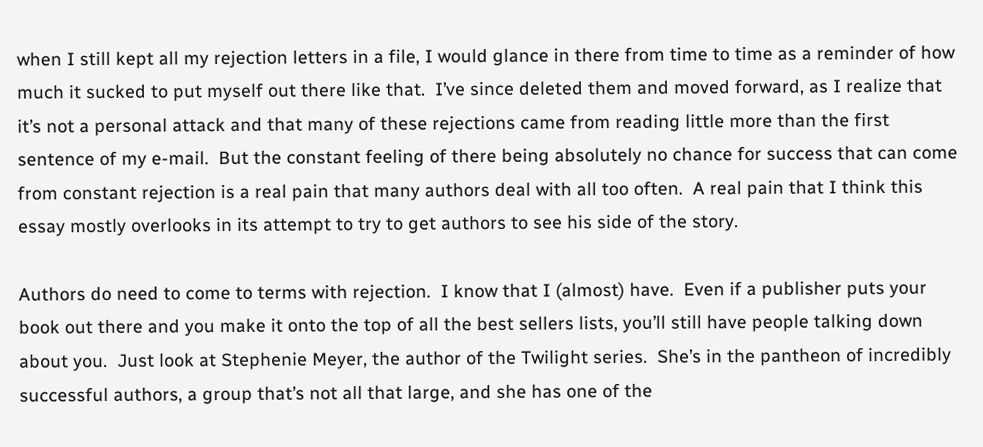when I still kept all my rejection letters in a file, I would glance in there from time to time as a reminder of how much it sucked to put myself out there like that.  I’ve since deleted them and moved forward, as I realize that it’s not a personal attack and that many of these rejections came from reading little more than the first sentence of my e-mail.  But the constant feeling of there being absolutely no chance for success that can come from constant rejection is a real pain that many authors deal with all too often.  A real pain that I think this essay mostly overlooks in its attempt to try to get authors to see his side of the story.

Authors do need to come to terms with rejection.  I know that I (almost) have.  Even if a publisher puts your book out there and you make it onto the top of all the best sellers lists, you’ll still have people talking down about you.  Just look at Stephenie Meyer, the author of the Twilight series.  She’s in the pantheon of incredibly successful authors, a group that’s not all that large, and she has one of the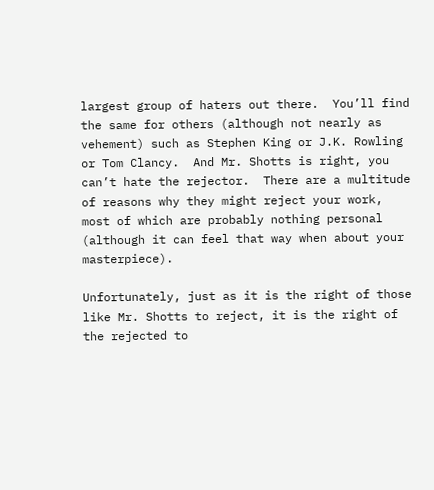largest group of haters out there.  You’ll find the same for others (although not nearly as vehement) such as Stephen King or J.K. Rowling or Tom Clancy.  And Mr. Shotts is right, you can’t hate the rejector.  There are a multitude of reasons why they might reject your work, most of which are probably nothing personal (although it can feel that way when about your masterpiece).

Unfortunately, just as it is the right of those like Mr. Shotts to reject, it is the right of the rejected to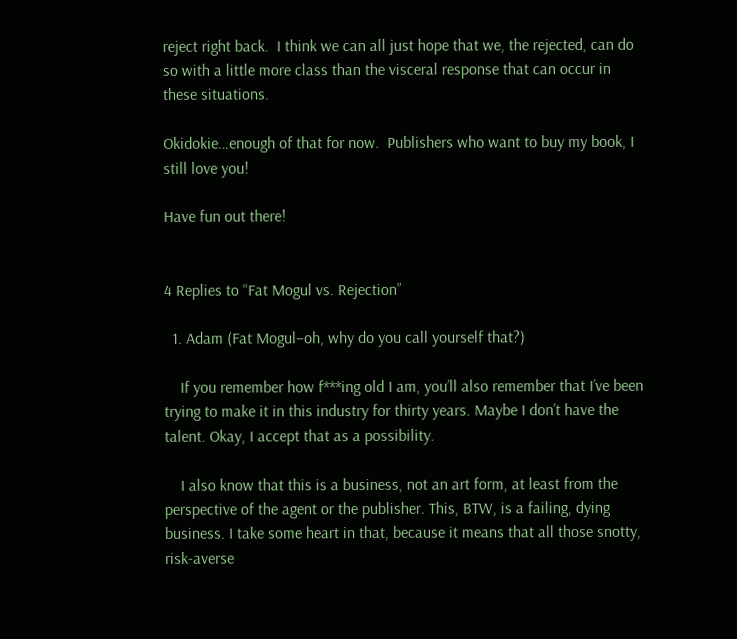reject right back.  I think we can all just hope that we, the rejected, can do so with a little more class than the visceral response that can occur in these situations.

Okidokie…enough of that for now.  Publishers who want to buy my book, I still love you!

Have fun out there!


4 Replies to “Fat Mogul vs. Rejection”

  1. Adam (Fat Mogul–oh, why do you call yourself that?)

    If you remember how f***ing old I am, you’ll also remember that I’ve been trying to make it in this industry for thirty years. Maybe I don’t have the talent. Okay, I accept that as a possibility.

    I also know that this is a business, not an art form, at least from the perspective of the agent or the publisher. This, BTW, is a failing, dying business. I take some heart in that, because it means that all those snotty, risk-averse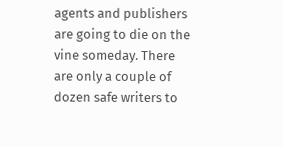agents and publishers are going to die on the vine someday. There are only a couple of dozen safe writers to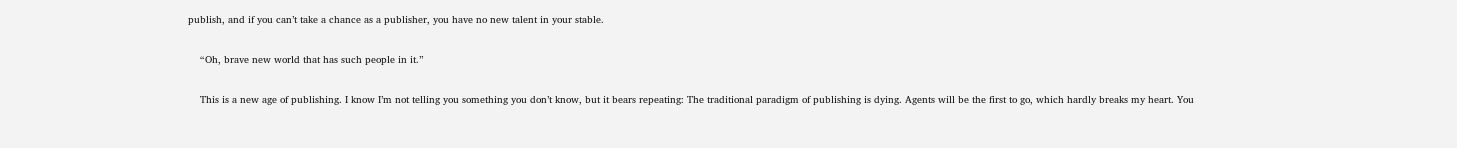publish, and if you can’t take a chance as a publisher, you have no new talent in your stable.

    “Oh, brave new world that has such people in it.”

    This is a new age of publishing. I know I’m not telling you something you don’t know, but it bears repeating: The traditional paradigm of publishing is dying. Agents will be the first to go, which hardly breaks my heart. You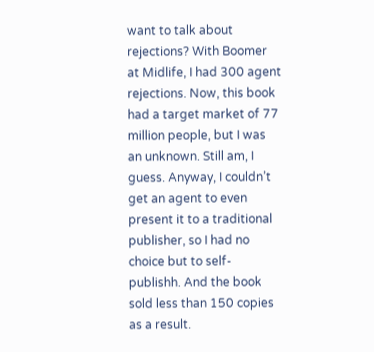want to talk about rejections? With Boomer at Midlife, I had 300 agent rejections. Now, this book had a target market of 77 million people, but I was an unknown. Still am, I guess. Anyway, I couldn’t get an agent to even present it to a traditional publisher, so I had no choice but to self-publishh. And the book sold less than 150 copies as a result.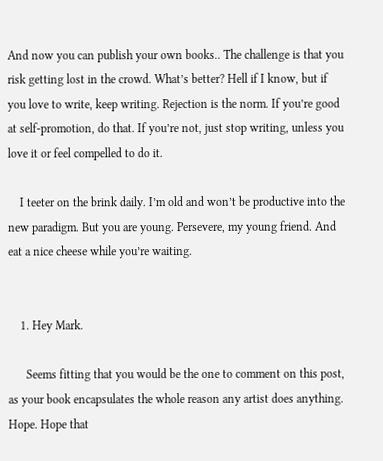And now you can publish your own books.. The challenge is that you risk getting lost in the crowd. What’s better? Hell if I know, but if you love to write, keep writing. Rejection is the norm. If you’re good at self-promotion, do that. If you’re not, just stop writing, unless you love it or feel compelled to do it.

    I teeter on the brink daily. I’m old and won’t be productive into the new paradigm. But you are young. Persevere, my young friend. And eat a nice cheese while you’re waiting.


    1. Hey Mark.

      Seems fitting that you would be the one to comment on this post, as your book encapsulates the whole reason any artist does anything. Hope. Hope that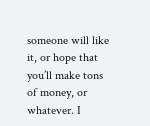someone will like it, or hope that you’ll make tons of money, or whatever. I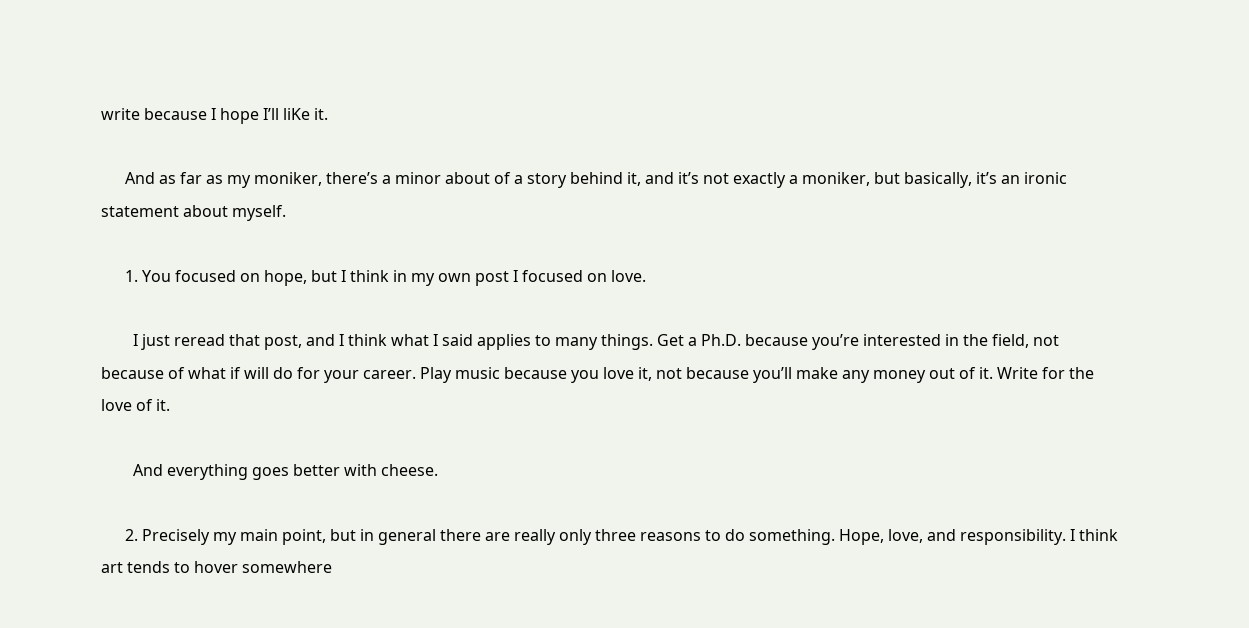write because I hope I’ll liKe it.

      And as far as my moniker, there’s a minor about of a story behind it, and it’s not exactly a moniker, but basically, it’s an ironic statement about myself.

      1. You focused on hope, but I think in my own post I focused on love.

        I just reread that post, and I think what I said applies to many things. Get a Ph.D. because you’re interested in the field, not because of what if will do for your career. Play music because you love it, not because you’ll make any money out of it. Write for the love of it.

        And everything goes better with cheese.

      2. Precisely my main point, but in general there are really only three reasons to do something. Hope, love, and responsibility. I think art tends to hover somewhere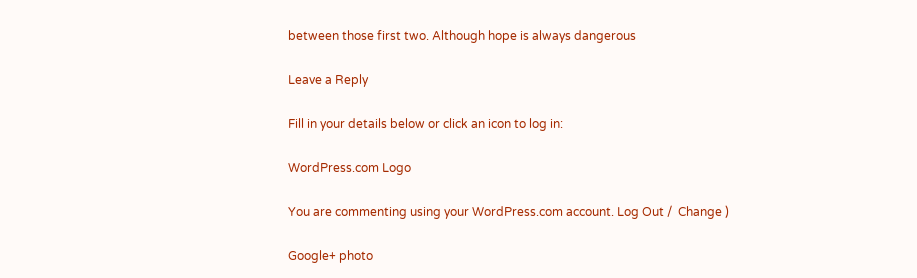between those first two. Although hope is always dangerous

Leave a Reply

Fill in your details below or click an icon to log in:

WordPress.com Logo

You are commenting using your WordPress.com account. Log Out /  Change )

Google+ photo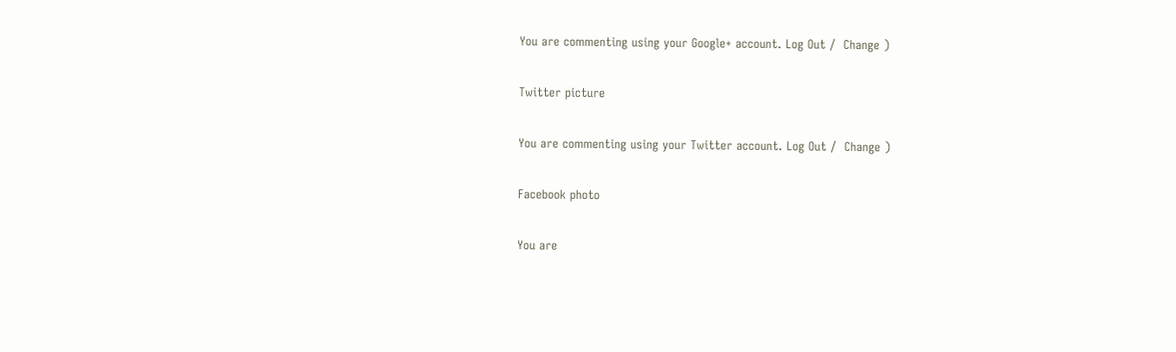You are commenting using your Google+ account. Log Out /  Change )

Twitter picture

You are commenting using your Twitter account. Log Out /  Change )

Facebook photo

You are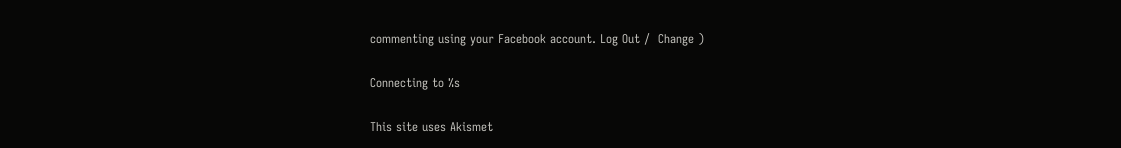commenting using your Facebook account. Log Out /  Change )

Connecting to %s

This site uses Akismet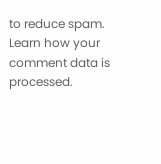to reduce spam. Learn how your comment data is processed.